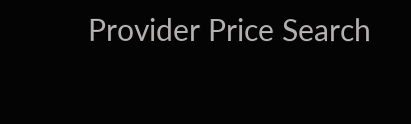Provider Price Search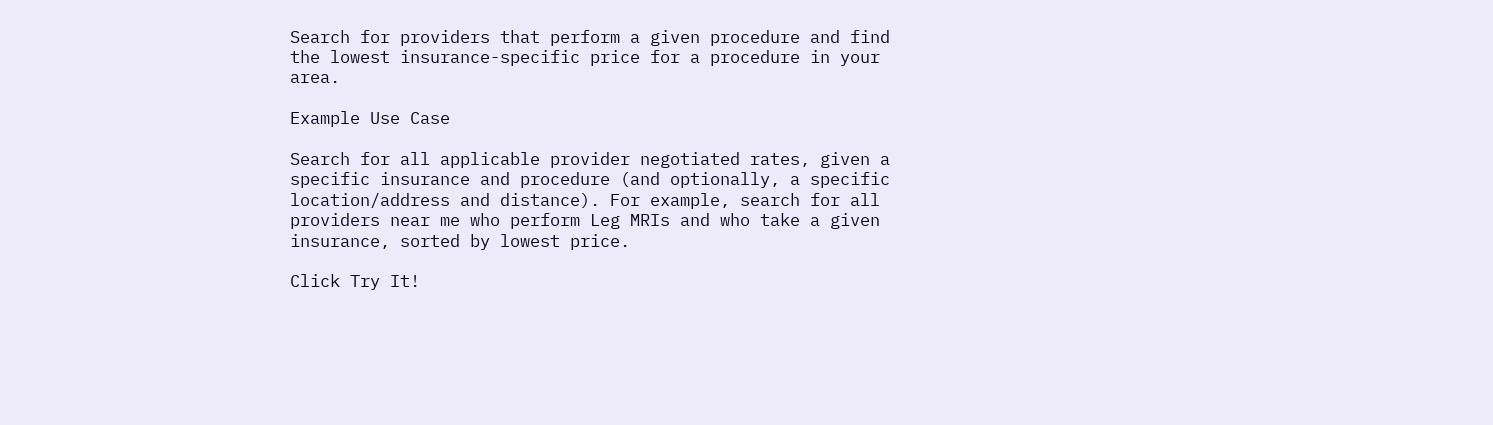Search for providers that perform a given procedure and find the lowest insurance-specific price for a procedure in your area.

Example Use Case

Search for all applicable provider negotiated rates, given a specific insurance and procedure (and optionally, a specific location/address and distance). For example, search for all providers near me who perform Leg MRIs and who take a given insurance, sorted by lowest price.

Click Try It!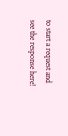to start a request and see the response here!